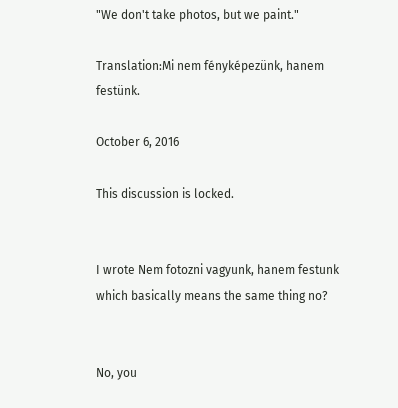"We don't take photos, but we paint."

Translation:Mi nem fényképezünk, hanem festünk.

October 6, 2016

This discussion is locked.


I wrote Nem fotozni vagyunk, hanem festunk which basically means the same thing no?


No, you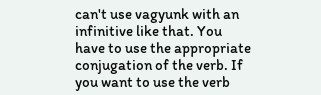can't use vagyunk with an infinitive like that. You have to use the appropriate conjugation of the verb. If you want to use the verb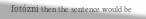fotózni then the sentence would be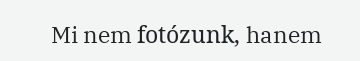Mi nem fotózunk, hanem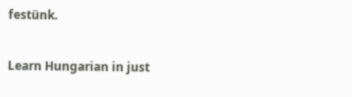festünk.

Learn Hungarian in just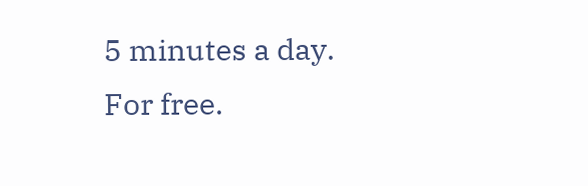5 minutes a day. For free.